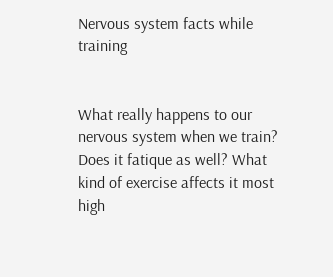Nervous system facts while training


What really happens to our nervous system when we train? Does it fatique as well? What kind of exercise affects it most high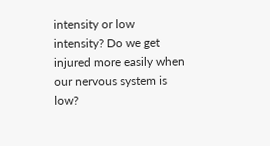intensity or low intensity? Do we get injured more easily when our nervous system is low?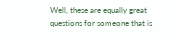Well, these are equally great questions for someone that is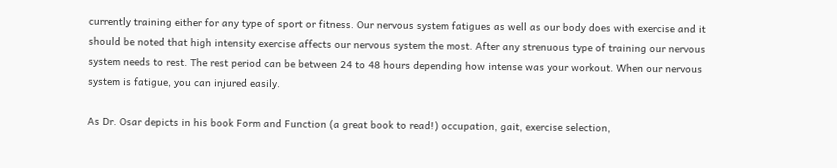currently training either for any type of sport or fitness. Our nervous system fatigues as well as our body does with exercise and it should be noted that high intensity exercise affects our nervous system the most. After any strenuous type of training our nervous system needs to rest. The rest period can be between 24 to 48 hours depending how intense was your workout. When our nervous system is fatigue, you can injured easily.

As Dr. Osar depicts in his book Form and Function (a great book to read!) occupation, gait, exercise selection,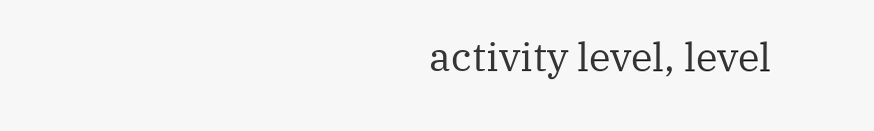activity level, level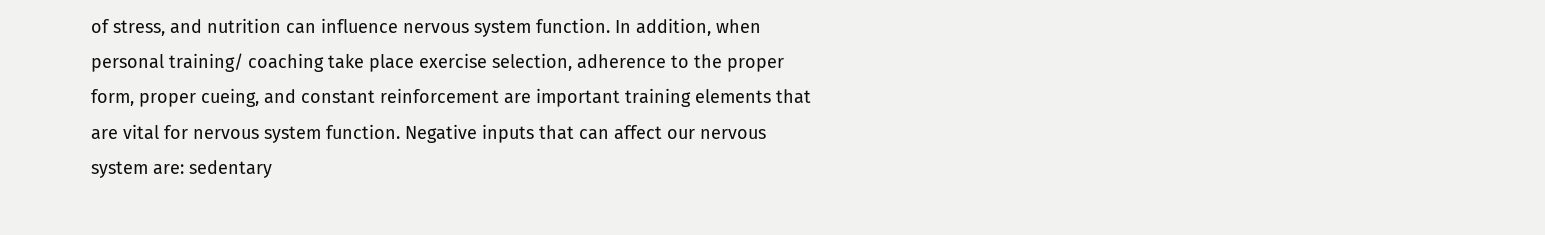of stress, and nutrition can influence nervous system function. In addition, when personal training/ coaching take place exercise selection, adherence to the proper form, proper cueing, and constant reinforcement are important training elements that are vital for nervous system function. Negative inputs that can affect our nervous system are: sedentary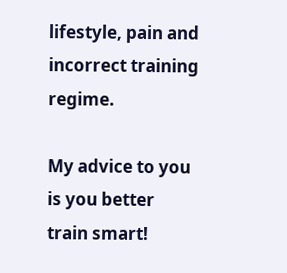lifestyle, pain and incorrect training regime.

My advice to you is you better train smart!